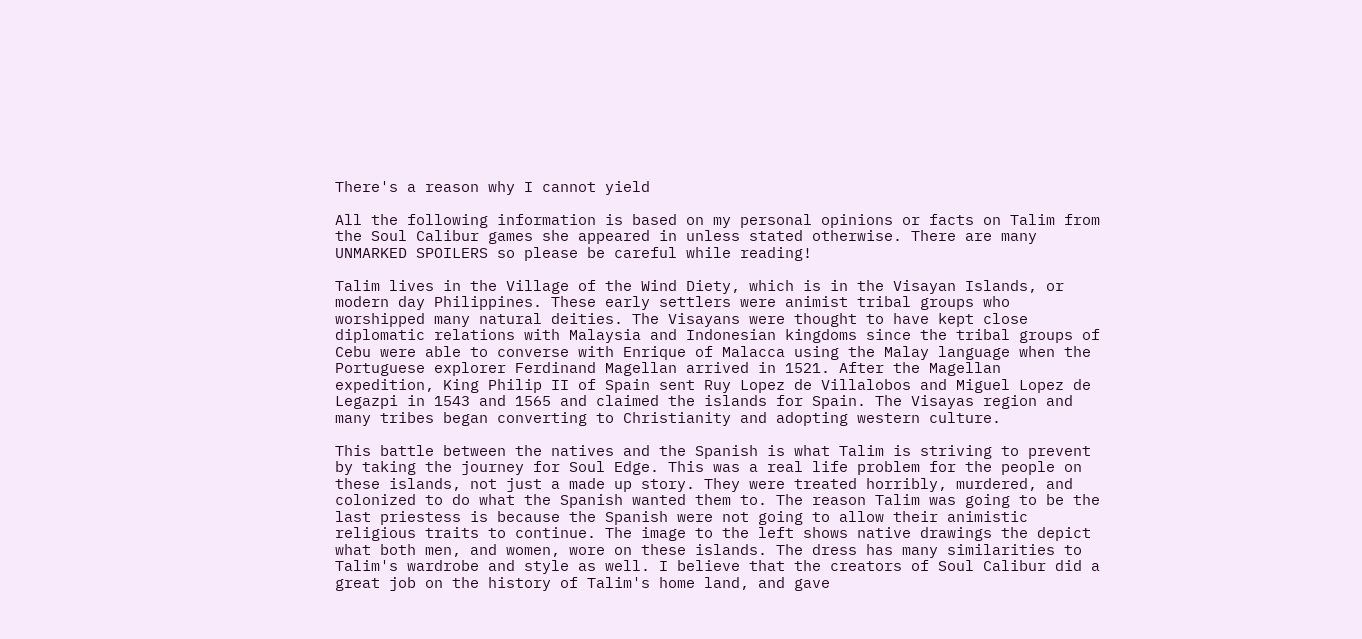There's a reason why I cannot yield

All the following information is based on my personal opinions or facts on Talim from the Soul Calibur games she appeared in unless stated otherwise. There are many UNMARKED SPOILERS so please be careful while reading!

Talim lives in the Village of the Wind Diety, which is in the Visayan Islands, or modern day Philippines. These early settlers were animist tribal groups who worshipped many natural deities. The Visayans were thought to have kept close diplomatic relations with Malaysia and Indonesian kingdoms since the tribal groups of Cebu were able to converse with Enrique of Malacca using the Malay language when the Portuguese explorer Ferdinand Magellan arrived in 1521. After the Magellan expedition, King Philip II of Spain sent Ruy Lopez de Villalobos and Miguel Lopez de Legazpi in 1543 and 1565 and claimed the islands for Spain. The Visayas region and many tribes began converting to Christianity and adopting western culture.

This battle between the natives and the Spanish is what Talim is striving to prevent by taking the journey for Soul Edge. This was a real life problem for the people on these islands, not just a made up story. They were treated horribly, murdered, and colonized to do what the Spanish wanted them to. The reason Talim was going to be the last priestess is because the Spanish were not going to allow their animistic religious traits to continue. The image to the left shows native drawings the depict what both men, and women, wore on these islands. The dress has many similarities to Talim's wardrobe and style as well. I believe that the creators of Soul Calibur did a great job on the history of Talim's home land, and gave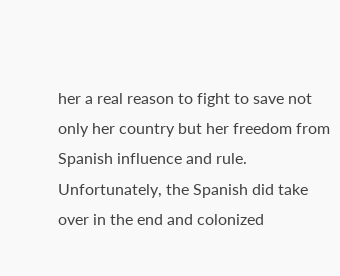her a real reason to fight to save not only her country but her freedom from Spanish influence and rule. Unfortunately, the Spanish did take over in the end and colonized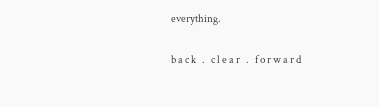everything.

b a c k   .   c l e a r   .   f o r w a r d